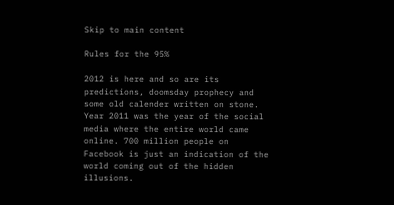Skip to main content

Rules for the 95%

2012 is here and so are its predictions, doomsday prophecy and some old calender written on stone. Year 2011 was the year of the social media where the entire world came online. 700 million people on Facebook is just an indication of the world coming out of the hidden illusions.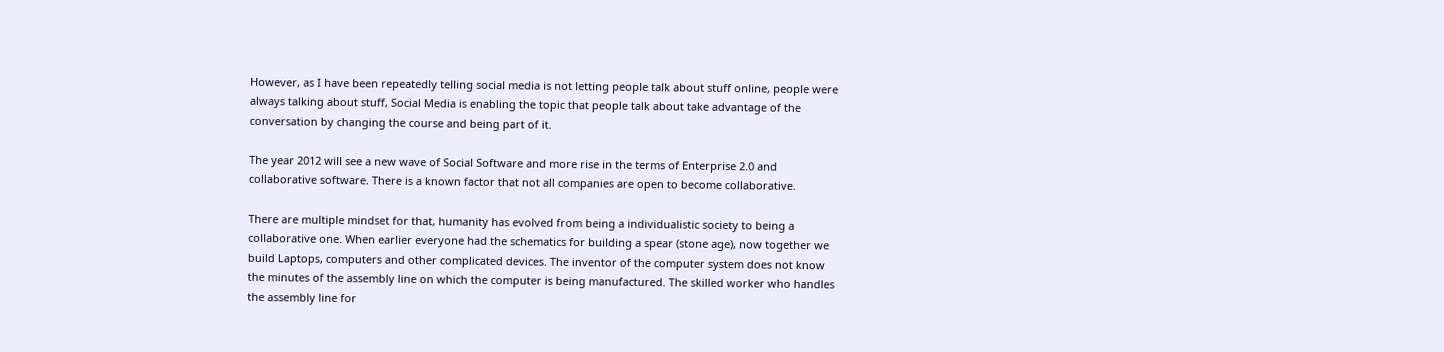However, as I have been repeatedly telling social media is not letting people talk about stuff online, people were always talking about stuff, Social Media is enabling the topic that people talk about take advantage of the conversation by changing the course and being part of it.

The year 2012 will see a new wave of Social Software and more rise in the terms of Enterprise 2.0 and collaborative software. There is a known factor that not all companies are open to become collaborative.

There are multiple mindset for that, humanity has evolved from being a individualistic society to being a collaborative one. When earlier everyone had the schematics for building a spear (stone age), now together we build Laptops, computers and other complicated devices. The inventor of the computer system does not know the minutes of the assembly line on which the computer is being manufactured. The skilled worker who handles the assembly line for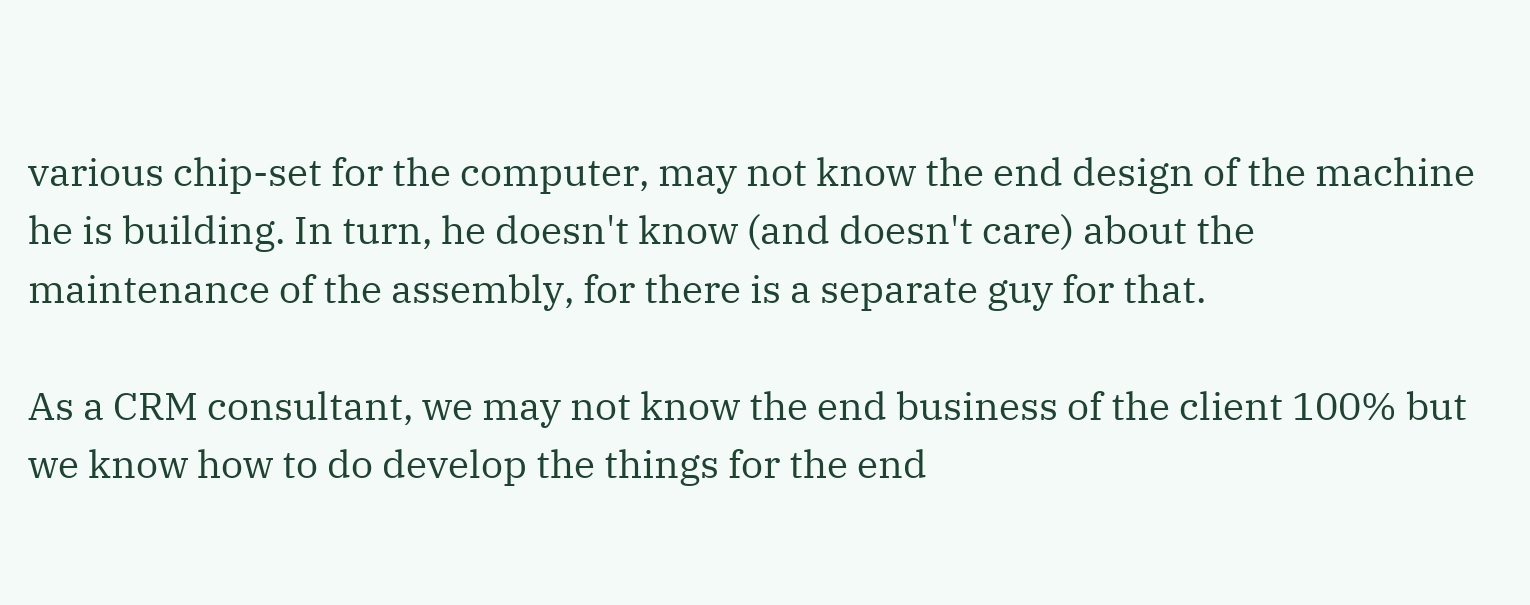various chip-set for the computer, may not know the end design of the machine he is building. In turn, he doesn't know (and doesn't care) about the maintenance of the assembly, for there is a separate guy for that.

As a CRM consultant, we may not know the end business of the client 100% but we know how to do develop the things for the end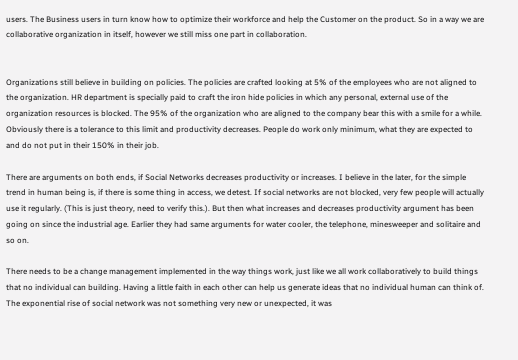users. The Business users in turn know how to optimize their workforce and help the Customer on the product. So in a way we are collaborative organization in itself, however we still miss one part in collaboration.


Organizations still believe in building on policies. The policies are crafted looking at 5% of the employees who are not aligned to the organization. HR department is specially paid to craft the iron hide policies in which any personal, external use of the organization resources is blocked. The 95% of the organization who are aligned to the company bear this with a smile for a while. Obviously there is a tolerance to this limit and productivity decreases. People do work only minimum, what they are expected to and do not put in their 150% in their job.

There are arguments on both ends, if Social Networks decreases productivity or increases. I believe in the later, for the simple trend in human being is, if there is some thing in access, we detest. If social networks are not blocked, very few people will actually use it regularly. (This is just theory, need to verify this.). But then what increases and decreases productivity argument has been going on since the industrial age. Earlier they had same arguments for water cooler, the telephone, minesweeper and solitaire and so on.

There needs to be a change management implemented in the way things work, just like we all work collaboratively to build things that no individual can building. Having a little faith in each other can help us generate ideas that no individual human can think of. The exponential rise of social network was not something very new or unexpected, it was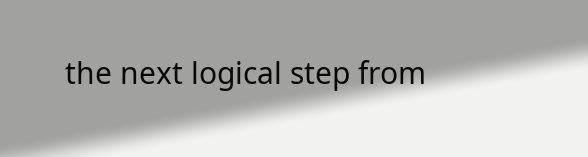the next logical step from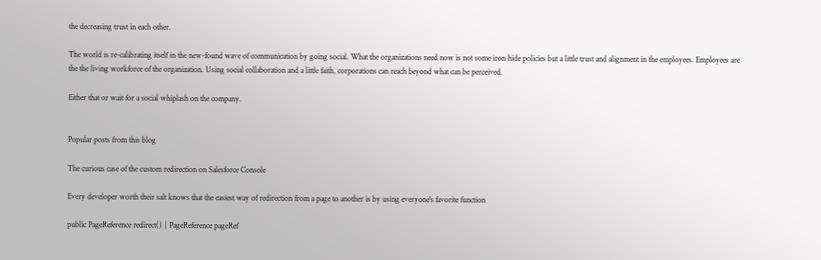the decreasing trust in each other.

The world is re-calibrating itself in the new-found wave of communication by going social. What the organizations need now is not some iron hide policies but a little trust and alignment in the employees. Employees are the the living workforce of the organization. Using social collaboration and a little faith, corporations can reach beyond what can be perceived.

Either that or wait for a social whiplash on the company.


Popular posts from this blog

The curious case of the custom redirection on Salesforce Console

Every developer worth their salt knows that the easiest way of redirection from a page to another is by using everyone's favorite function

public PageReference redirect() { PageReference pageRef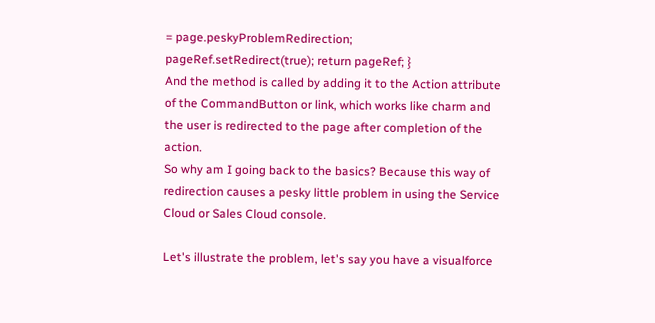= page.peskyProblemRedirection; pageRef.setRedirect(true); return pageRef; }
And the method is called by adding it to the Action attribute of the CommandButton or link, which works like charm and the user is redirected to the page after completion of the action.
So why am I going back to the basics? Because this way of redirection causes a pesky little problem in using the Service Cloud or Sales Cloud console.

Let's illustrate the problem, let's say you have a visualforce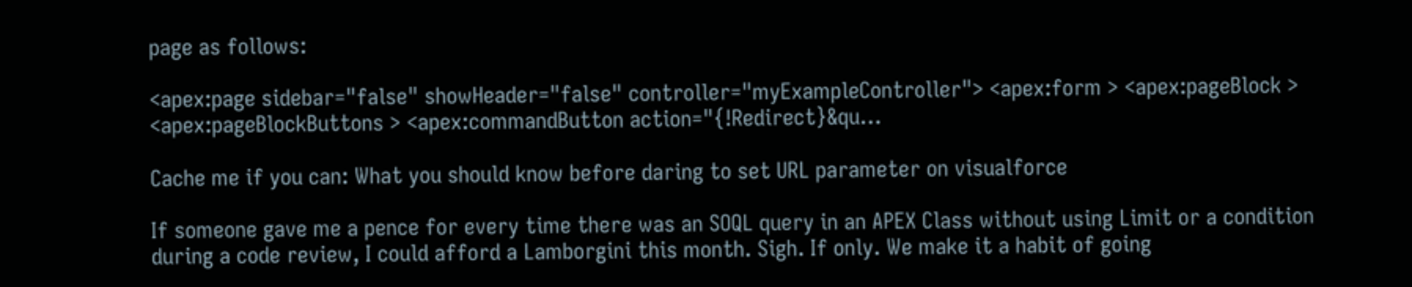page as follows:

<apex:page sidebar="false" showHeader="false" controller="myExampleController"> <apex:form > <apex:pageBlock > <apex:pageBlockButtons > <apex:commandButton action="{!Redirect}&qu…

Cache me if you can: What you should know before daring to set URL parameter on visualforce

If someone gave me a pence for every time there was an SOQL query in an APEX Class without using Limit or a condition during a code review, I could afford a Lamborgini this month. Sigh. If only. We make it a habit of going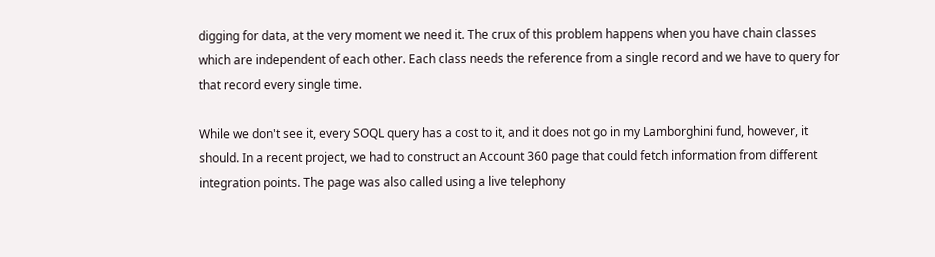digging for data, at the very moment we need it. The crux of this problem happens when you have chain classes which are independent of each other. Each class needs the reference from a single record and we have to query for that record every single time.

While we don't see it, every SOQL query has a cost to it, and it does not go in my Lamborghini fund, however, it should. In a recent project, we had to construct an Account 360 page that could fetch information from different integration points. The page was also called using a live telephony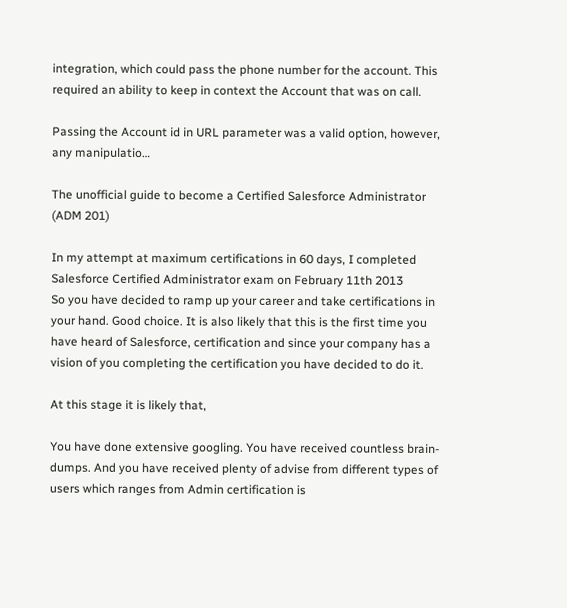integration, which could pass the phone number for the account. This required an ability to keep in context the Account that was on call.

Passing the Account id in URL parameter was a valid option, however, any manipulatio…

The unofficial guide to become a Certified Salesforce Administrator (ADM 201)

In my attempt at maximum certifications in 60 days, I completed Salesforce Certified Administrator exam on February 11th 2013
So you have decided to ramp up your career and take certifications in your hand. Good choice. It is also likely that this is the first time you have heard of Salesforce, certification and since your company has a vision of you completing the certification you have decided to do it.

At this stage it is likely that,

You have done extensive googling. You have received countless brain-dumps. And you have received plenty of advise from different types of users which ranges from Admin certification is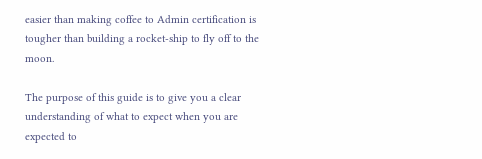easier than making coffee to Admin certification is tougher than building a rocket-ship to fly off to the moon.

The purpose of this guide is to give you a clear understanding of what to expect when you are expected to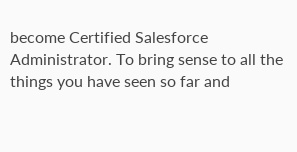become Certified Salesforce Administrator. To bring sense to all the things you have seen so far and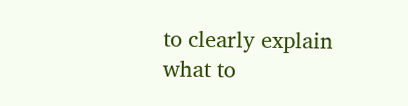to clearly explain what to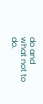do and what not to do.